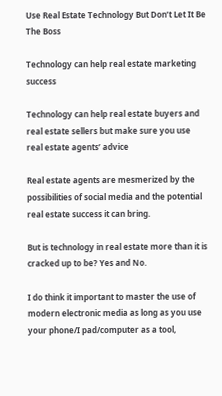Use Real Estate Technology But Don’t Let It Be The Boss

Technology can help real estate marketing success

Technology can help real estate buyers and real estate sellers but make sure you use real estate agents’ advice

Real estate agents are mesmerized by the possibilities of social media and the potential real estate success it can bring.

But is technology in real estate more than it is cracked up to be? Yes and No.

I do think it important to master the use of modern electronic media as long as you use your phone/I pad/computer as a tool,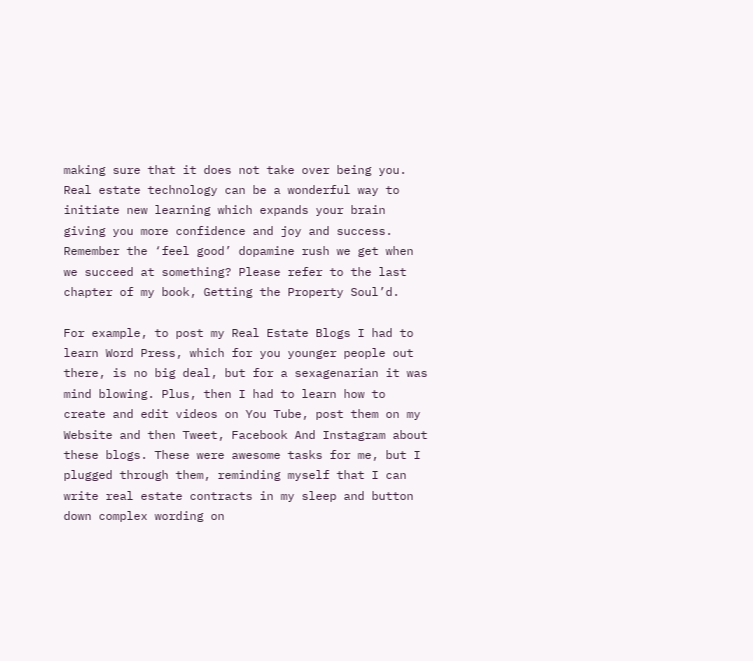making sure that it does not take over being you. Real estate technology can be a wonderful way to initiate new learning which expands your brain giving you more confidence and joy and success. Remember the ‘feel good’ dopamine rush we get when we succeed at something? Please refer to the last chapter of my book, Getting the Property Soul’d.

For example, to post my Real Estate Blogs I had to learn Word Press, which for you younger people out there, is no big deal, but for a sexagenarian it was mind blowing. Plus, then I had to learn how to create and edit videos on You Tube, post them on my Website and then Tweet, Facebook And Instagram about these blogs. These were awesome tasks for me, but I plugged through them, reminding myself that I can write real estate contracts in my sleep and button down complex wording on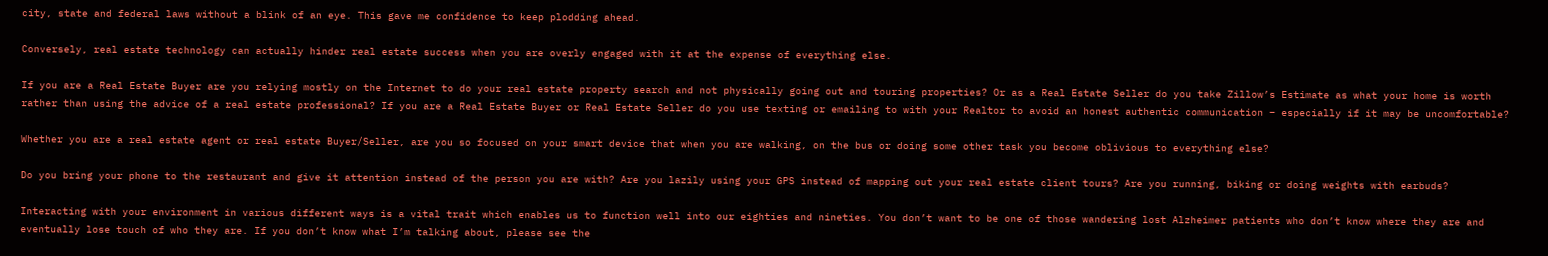city, state and federal laws without a blink of an eye. This gave me confidence to keep plodding ahead.

Conversely, real estate technology can actually hinder real estate success when you are overly engaged with it at the expense of everything else.

If you are a Real Estate Buyer are you relying mostly on the Internet to do your real estate property search and not physically going out and touring properties? Or as a Real Estate Seller do you take Zillow’s Estimate as what your home is worth rather than using the advice of a real estate professional? If you are a Real Estate Buyer or Real Estate Seller do you use texting or emailing to with your Realtor to avoid an honest authentic communication – especially if it may be uncomfortable?

Whether you are a real estate agent or real estate Buyer/Seller, are you so focused on your smart device that when you are walking, on the bus or doing some other task you become oblivious to everything else?

Do you bring your phone to the restaurant and give it attention instead of the person you are with? Are you lazily using your GPS instead of mapping out your real estate client tours? Are you running, biking or doing weights with earbuds?

Interacting with your environment in various different ways is a vital trait which enables us to function well into our eighties and nineties. You don’t want to be one of those wandering lost Alzheimer patients who don’t know where they are and eventually lose touch of who they are. If you don’t know what I’m talking about, please see the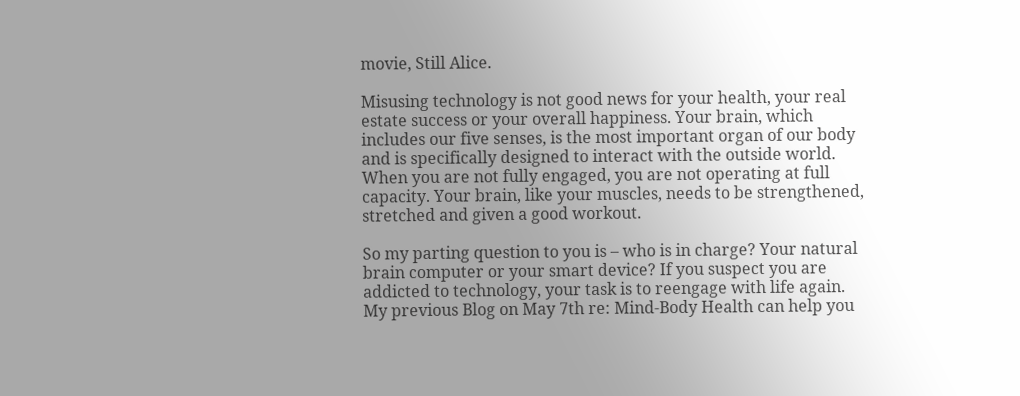movie, Still Alice.

Misusing technology is not good news for your health, your real estate success or your overall happiness. Your brain, which includes our five senses, is the most important organ of our body and is specifically designed to interact with the outside world. When you are not fully engaged, you are not operating at full capacity. Your brain, like your muscles, needs to be strengthened, stretched and given a good workout.

So my parting question to you is – who is in charge? Your natural brain computer or your smart device? If you suspect you are addicted to technology, your task is to reengage with life again. My previous Blog on May 7th re: Mind-Body Health can help you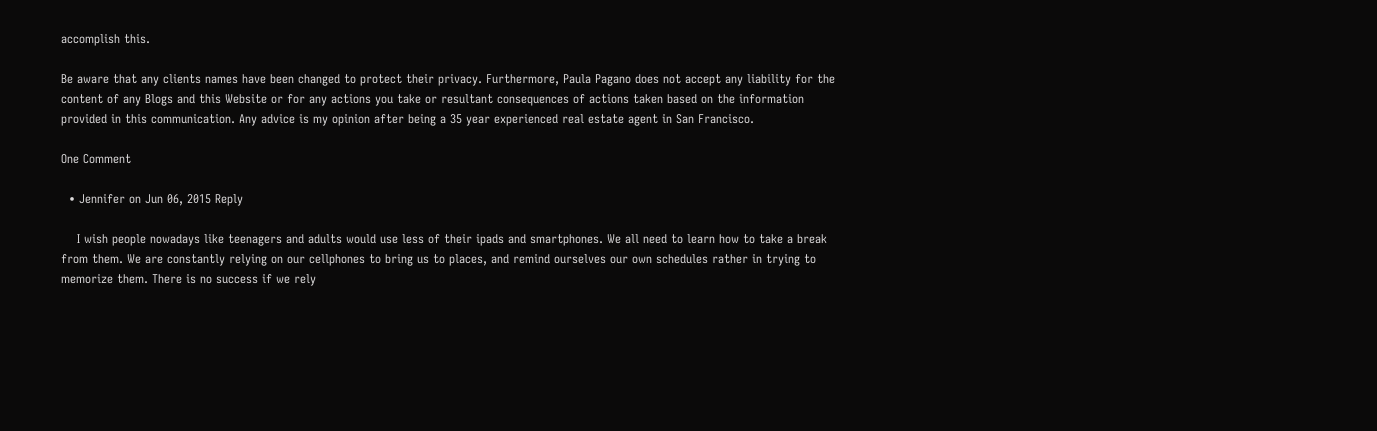accomplish this.

Be aware that any clients names have been changed to protect their privacy. Furthermore, Paula Pagano does not accept any liability for the content of any Blogs and this Website or for any actions you take or resultant consequences of actions taken based on the information provided in this communication. Any advice is my opinion after being a 35 year experienced real estate agent in San Francisco.

One Comment

  • Jennifer on Jun 06, 2015 Reply

    I wish people nowadays like teenagers and adults would use less of their ipads and smartphones. We all need to learn how to take a break from them. We are constantly relying on our cellphones to bring us to places, and remind ourselves our own schedules rather in trying to memorize them. There is no success if we rely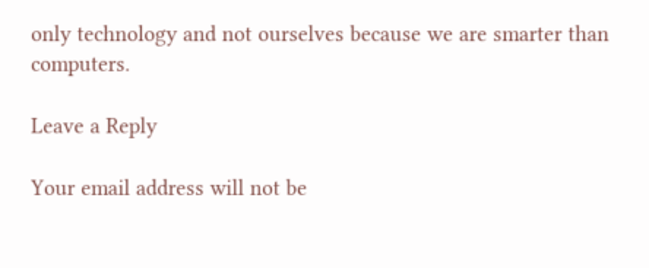only technology and not ourselves because we are smarter than computers.

Leave a Reply

Your email address will not be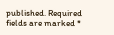published. Required fields are marked *